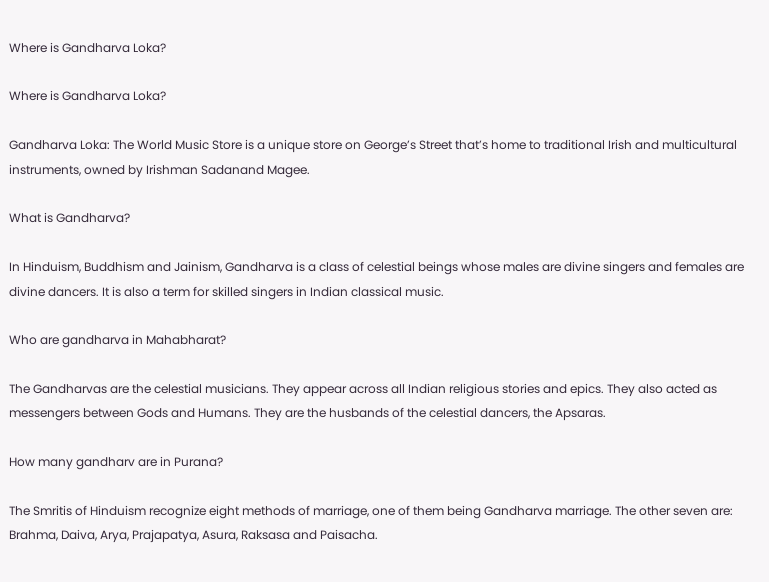Where is Gandharva Loka?

Where is Gandharva Loka?

Gandharva Loka: The World Music Store is a unique store on George’s Street that’s home to traditional Irish and multicultural instruments, owned by Irishman Sadanand Magee.

What is Gandharva?

In Hinduism, Buddhism and Jainism, Gandharva is a class of celestial beings whose males are divine singers and females are divine dancers. It is also a term for skilled singers in Indian classical music.

Who are gandharva in Mahabharat?

The Gandharvas are the celestial musicians. They appear across all Indian religious stories and epics. They also acted as messengers between Gods and Humans. They are the husbands of the celestial dancers, the Apsaras.

How many gandharv are in Purana?

The Smritis of Hinduism recognize eight methods of marriage, one of them being Gandharva marriage. The other seven are: Brahma, Daiva, Arya, Prajapatya, Asura, Raksasa and Paisacha.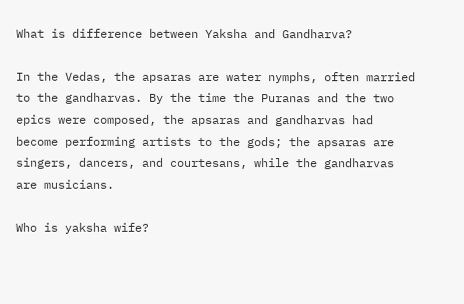What is difference between Yaksha and Gandharva?

In the Vedas, the apsaras are water nymphs, often married to the gandharvas. By the time the Puranas and the two epics were composed, the apsaras and gandharvas had become performing artists to the gods; the apsaras are singers, dancers, and courtesans, while the gandharvas are musicians.

Who is yaksha wife?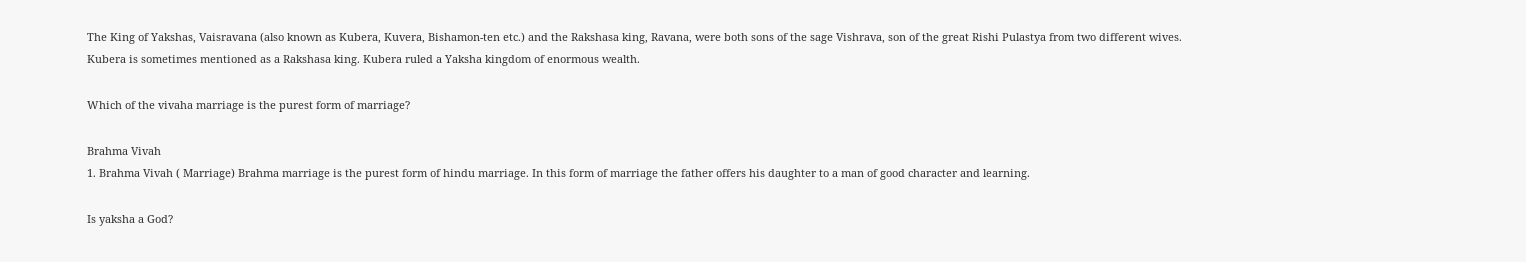The King of Yakshas, Vaisravana (also known as Kubera, Kuvera, Bishamon-ten etc.) and the Rakshasa king, Ravana, were both sons of the sage Vishrava, son of the great Rishi Pulastya from two different wives. Kubera is sometimes mentioned as a Rakshasa king. Kubera ruled a Yaksha kingdom of enormous wealth.

Which of the vivaha marriage is the purest form of marriage?

Brahma Vivah
1. Brahma Vivah ( Marriage) Brahma marriage is the purest form of hindu marriage. In this form of marriage the father offers his daughter to a man of good character and learning.

Is yaksha a God?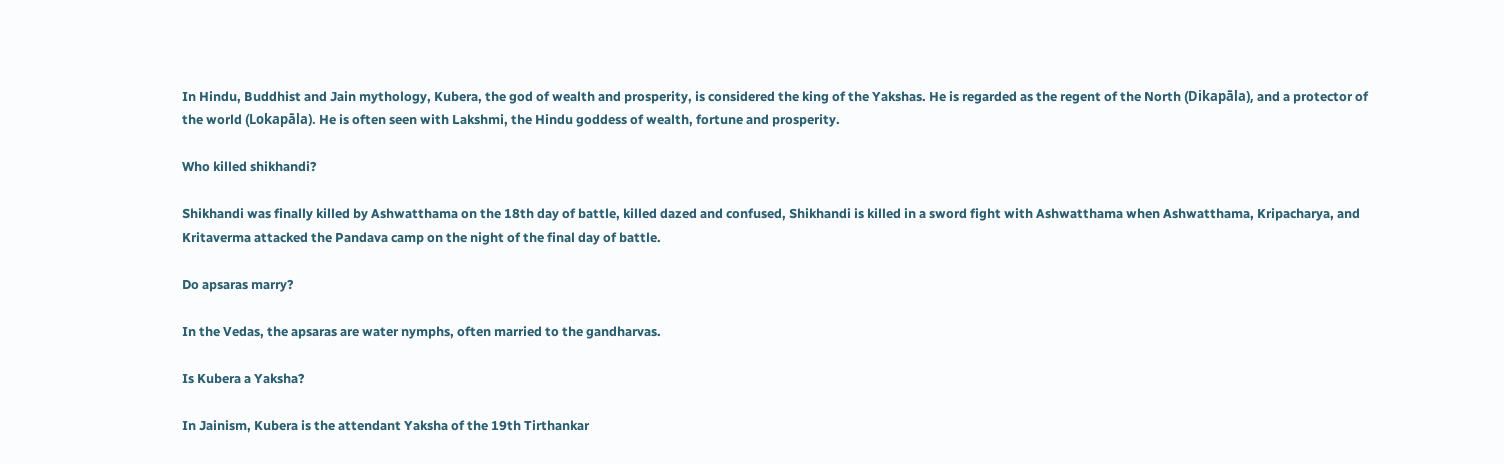In Hindu, Buddhist and Jain mythology, Kubera, the god of wealth and prosperity, is considered the king of the Yakshas. He is regarded as the regent of the North (Dikapāla), and a protector of the world (Lokapāla). He is often seen with Lakshmi, the Hindu goddess of wealth, fortune and prosperity.

Who killed shikhandi?

Shikhandi was finally killed by Ashwatthama on the 18th day of battle, killed dazed and confused, Shikhandi is killed in a sword fight with Ashwatthama when Ashwatthama, Kripacharya, and Kritaverma attacked the Pandava camp on the night of the final day of battle.

Do apsaras marry?

In the Vedas, the apsaras are water nymphs, often married to the gandharvas.

Is Kubera a Yaksha?

In Jainism, Kubera is the attendant Yaksha of the 19th Tirthankar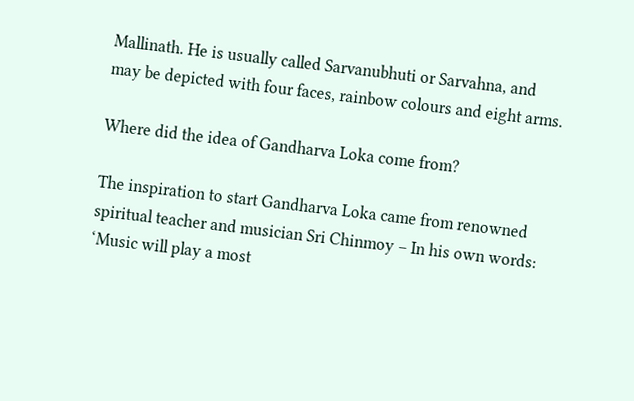Mallinath. He is usually called Sarvanubhuti or Sarvahna, and may be depicted with four faces, rainbow colours and eight arms.

Where did the idea of Gandharva Loka come from?

The inspiration to start Gandharva Loka came from renowned spiritual teacher and musician Sri Chinmoy – In his own words: ‘Music will play a most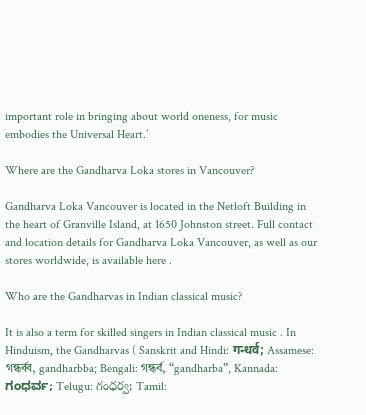important role in bringing about world oneness, for music embodies the Universal Heart.’

Where are the Gandharva Loka stores in Vancouver?

Gandharva Loka Vancouver is located in the Netloft Building in the heart of Granville Island, at 1650 Johnston street. Full contact and location details for Gandharva Loka Vancouver, as well as our stores worldwide, is available here .

Who are the Gandharvas in Indian classical music?

It is also a term for skilled singers in Indian classical music . In Hinduism, the Gandharvas ( Sanskrit and Hindi: गन्धर्व; Assamese: গন্ধৰ্ব্ব, gandharbba; Bengali: গন্ধর্ব, “gandharba”, Kannada: ಗಂಧರ್ವ; Telugu: గంధర్వ; Tamil: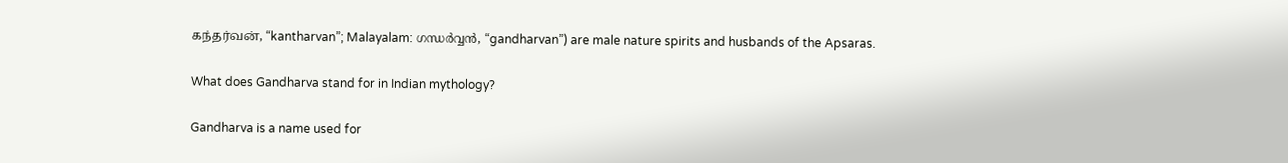கந்தர்வன், “kantharvan”; Malayalam: ഗന്ധർവ്വൻ, “gandharvan”) are male nature spirits and husbands of the Apsaras.

What does Gandharva stand for in Indian mythology?

Gandharva is a name used for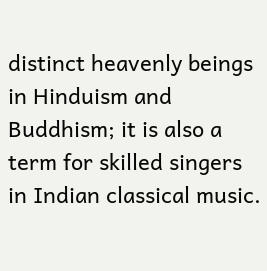distinct heavenly beings in Hinduism and Buddhism; it is also a term for skilled singers in Indian classical music.